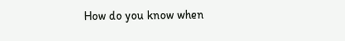How do you know when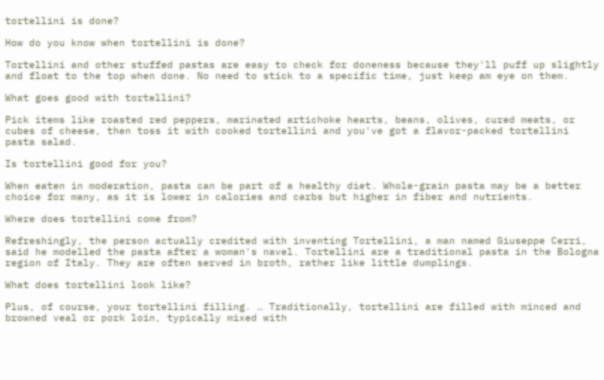tortellini is done?

How do you know when tortellini is done?

Tortellini and other stuffed pastas are easy to check for doneness because they'll puff up slightly and float to the top when done. No need to stick to a specific time, just keep am eye on them.

What goes good with tortellini?

Pick items like roasted red peppers, marinated artichoke hearts, beans, olives, cured meats, or cubes of cheese, then toss it with cooked tortellini and you've got a flavor-packed tortellini pasta salad.

Is tortellini good for you?

When eaten in moderation, pasta can be part of a healthy diet. Whole-grain pasta may be a better choice for many, as it is lower in calories and carbs but higher in fiber and nutrients.

Where does tortellini come from?

Refreshingly, the person actually credited with inventing Tortellini, a man named Giuseppe Cerri, said he modelled the pasta after a woman's navel. Tortellini are a traditional pasta in the Bologna region of Italy. They are often served in broth, rather like little dumplings.

What does tortellini look like?

Plus, of course, your tortellini filling. … Traditionally, tortellini are filled with minced and browned veal or pork loin, typically mixed with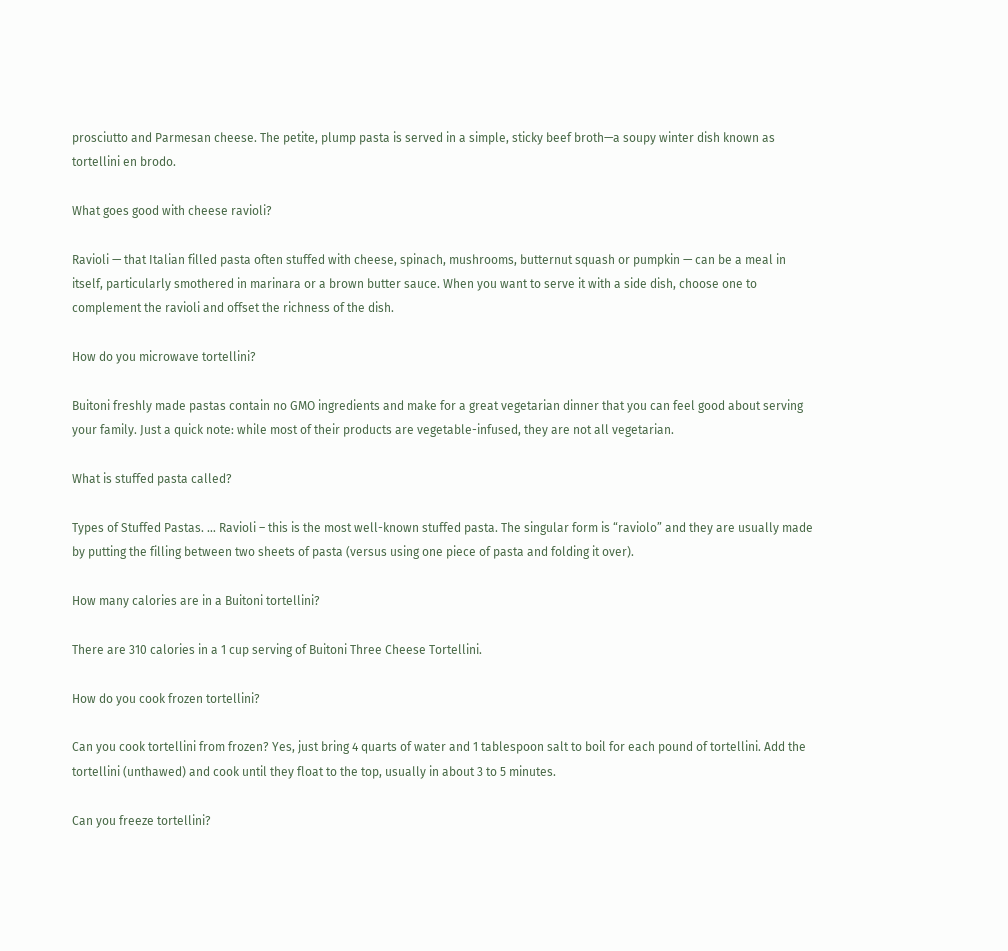prosciutto and Parmesan cheese. The petite, plump pasta is served in a simple, sticky beef broth—a soupy winter dish known as tortellini en brodo.

What goes good with cheese ravioli?

Ravioli — that Italian filled pasta often stuffed with cheese, spinach, mushrooms, butternut squash or pumpkin — can be a meal in itself, particularly smothered in marinara or a brown butter sauce. When you want to serve it with a side dish, choose one to complement the ravioli and offset the richness of the dish.

How do you microwave tortellini?

Buitoni freshly made pastas contain no GMO ingredients and make for a great vegetarian dinner that you can feel good about serving your family. Just a quick note: while most of their products are vegetable-infused, they are not all vegetarian.

What is stuffed pasta called?

Types of Stuffed Pastas. … Ravioli – this is the most well-known stuffed pasta. The singular form is “raviolo” and they are usually made by putting the filling between two sheets of pasta (versus using one piece of pasta and folding it over).

How many calories are in a Buitoni tortellini?

There are 310 calories in a 1 cup serving of Buitoni Three Cheese Tortellini.

How do you cook frozen tortellini?

Can you cook tortellini from frozen? Yes, just bring 4 quarts of water and 1 tablespoon salt to boil for each pound of tortellini. Add the tortellini (unthawed) and cook until they float to the top, usually in about 3 to 5 minutes.

Can you freeze tortellini?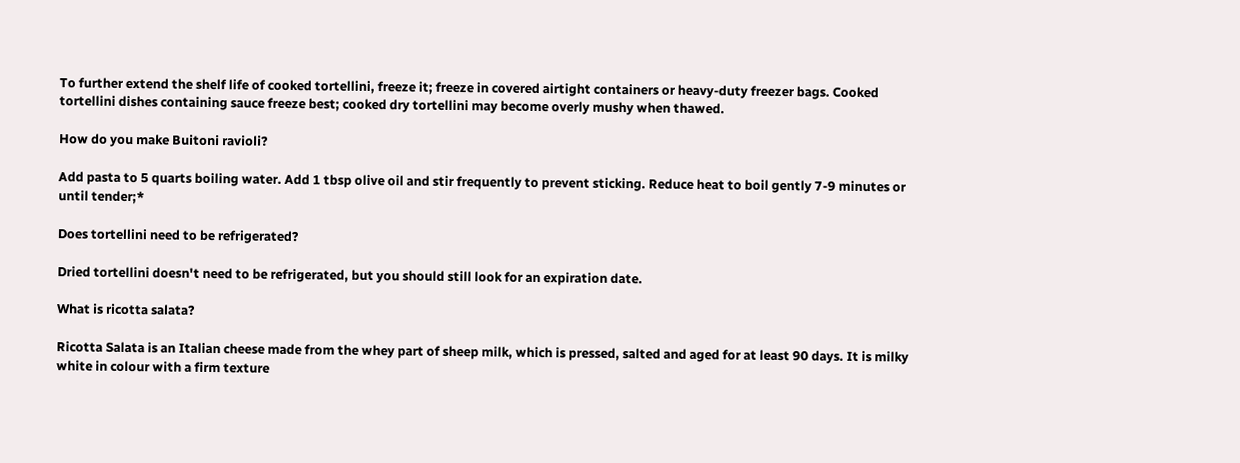To further extend the shelf life of cooked tortellini, freeze it; freeze in covered airtight containers or heavy-duty freezer bags. Cooked tortellini dishes containing sauce freeze best; cooked dry tortellini may become overly mushy when thawed.

How do you make Buitoni ravioli?

Add pasta to 5 quarts boiling water. Add 1 tbsp olive oil and stir frequently to prevent sticking. Reduce heat to boil gently 7-9 minutes or until tender;*

Does tortellini need to be refrigerated?

Dried tortellini doesn't need to be refrigerated, but you should still look for an expiration date.

What is ricotta salata?

Ricotta Salata is an Italian cheese made from the whey part of sheep milk, which is pressed, salted and aged for at least 90 days. It is milky white in colour with a firm texture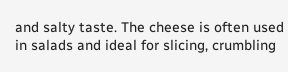and salty taste. The cheese is often used in salads and ideal for slicing, crumbling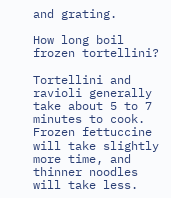and grating.

How long boil frozen tortellini?

Tortellini and ravioli generally take about 5 to 7 minutes to cook. Frozen fettuccine will take slightly more time, and thinner noodles will take less.